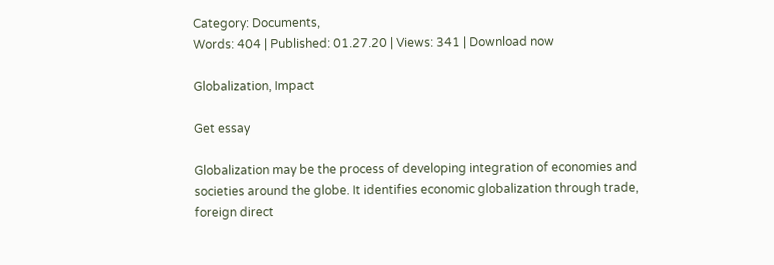Category: Documents,
Words: 404 | Published: 01.27.20 | Views: 341 | Download now

Globalization, Impact

Get essay

Globalization may be the process of developing integration of economies and societies around the globe. It identifies economic globalization through trade,  foreign direct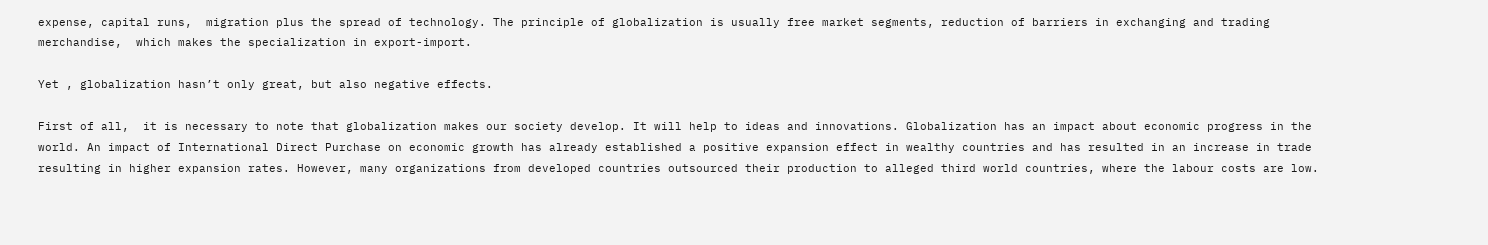expense, capital runs,  migration plus the spread of technology. The principle of globalization is usually free market segments, reduction of barriers in exchanging and trading merchandise,  which makes the specialization in export-import.

Yet , globalization hasn’t only great, but also negative effects.

First of all,  it is necessary to note that globalization makes our society develop. It will help to ideas and innovations. Globalization has an impact about economic progress in the world. An impact of International Direct Purchase on economic growth has already established a positive expansion effect in wealthy countries and has resulted in an increase in trade resulting in higher expansion rates. However, many organizations from developed countries outsourced their production to alleged third world countries, where the labour costs are low.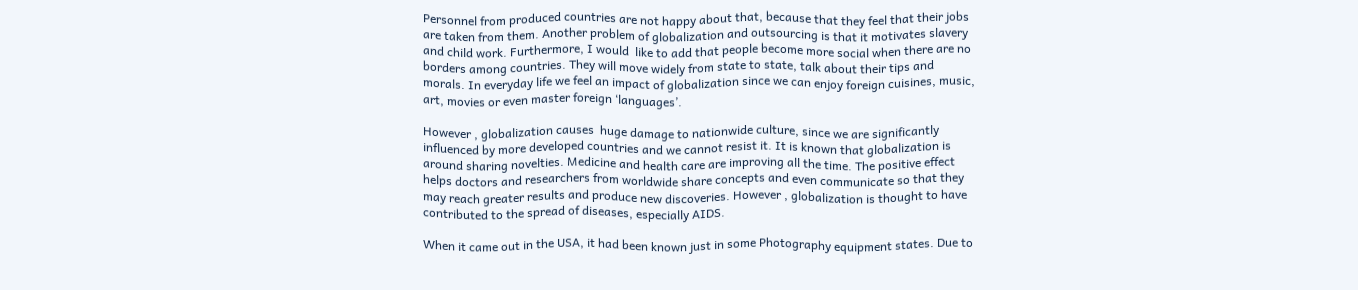Personnel from produced countries are not happy about that, because that they feel that their jobs are taken from them. Another problem of globalization and outsourcing is that it motivates slavery and child work. Furthermore, I would  like to add that people become more social when there are no borders among countries. They will move widely from state to state, talk about their tips and morals. In everyday life we feel an impact of globalization since we can enjoy foreign cuisines, music, art, movies or even master foreign ‘languages’.

However , globalization causes  huge damage to nationwide culture, since we are significantly influenced by more developed countries and we cannot resist it. It is known that globalization is around sharing novelties. Medicine and health care are improving all the time. The positive effect helps doctors and researchers from worldwide share concepts and even communicate so that they may reach greater results and produce new discoveries. However , globalization is thought to have contributed to the spread of diseases, especially AIDS.

When it came out in the USA, it had been known just in some Photography equipment states. Due to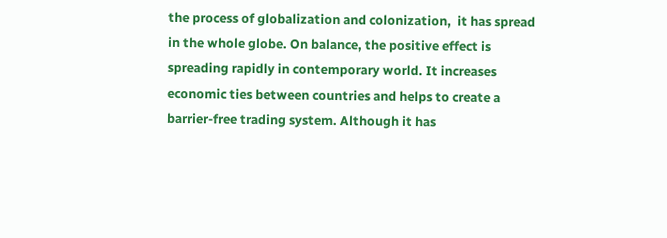the process of globalization and colonization,  it has spread in the whole globe. On balance, the positive effect is spreading rapidly in contemporary world. It increases economic ties between countries and helps to create a barrier-free trading system. Although it has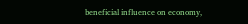beneficial influence on economy,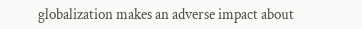globalization makes an adverse impact about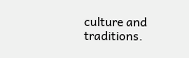culture and traditions.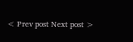< Prev post Next post >